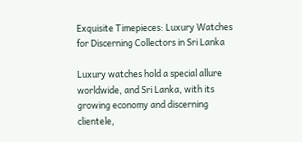Exquisite Timepieces: Luxury Watches for Discerning Collectors in Sri Lanka

Luxury watches hold a special allure worldwide, and Sri Lanka, with its growing economy and discerning clientele,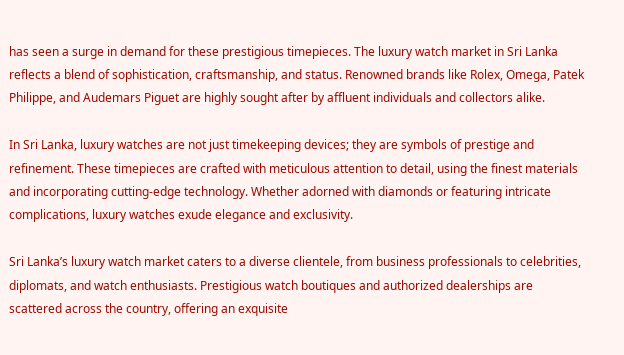has seen a surge in demand for these prestigious timepieces. The luxury watch market in Sri Lanka reflects a blend of sophistication, craftsmanship, and status. Renowned brands like Rolex, Omega, Patek Philippe, and Audemars Piguet are highly sought after by affluent individuals and collectors alike.

In Sri Lanka, luxury watches are not just timekeeping devices; they are symbols of prestige and refinement. These timepieces are crafted with meticulous attention to detail, using the finest materials and incorporating cutting-edge technology. Whether adorned with diamonds or featuring intricate complications, luxury watches exude elegance and exclusivity.

Sri Lanka’s luxury watch market caters to a diverse clientele, from business professionals to celebrities, diplomats, and watch enthusiasts. Prestigious watch boutiques and authorized dealerships are scattered across the country, offering an exquisite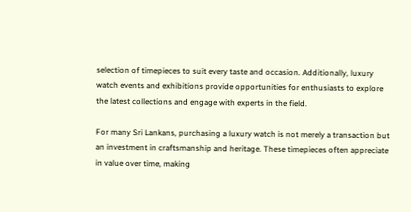selection of timepieces to suit every taste and occasion. Additionally, luxury watch events and exhibitions provide opportunities for enthusiasts to explore the latest collections and engage with experts in the field.

For many Sri Lankans, purchasing a luxury watch is not merely a transaction but an investment in craftsmanship and heritage. These timepieces often appreciate in value over time, making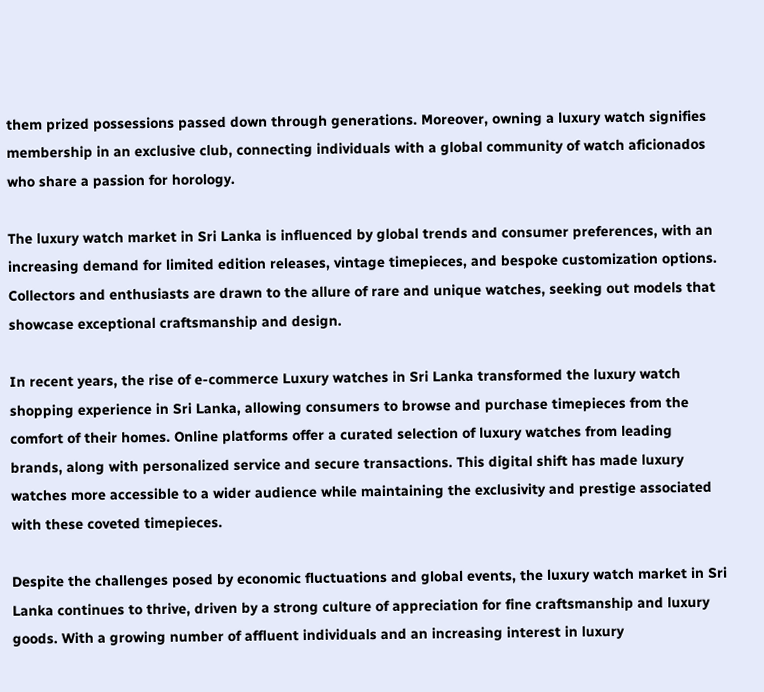them prized possessions passed down through generations. Moreover, owning a luxury watch signifies membership in an exclusive club, connecting individuals with a global community of watch aficionados who share a passion for horology.

The luxury watch market in Sri Lanka is influenced by global trends and consumer preferences, with an increasing demand for limited edition releases, vintage timepieces, and bespoke customization options. Collectors and enthusiasts are drawn to the allure of rare and unique watches, seeking out models that showcase exceptional craftsmanship and design.

In recent years, the rise of e-commerce Luxury watches in Sri Lanka transformed the luxury watch shopping experience in Sri Lanka, allowing consumers to browse and purchase timepieces from the comfort of their homes. Online platforms offer a curated selection of luxury watches from leading brands, along with personalized service and secure transactions. This digital shift has made luxury watches more accessible to a wider audience while maintaining the exclusivity and prestige associated with these coveted timepieces.

Despite the challenges posed by economic fluctuations and global events, the luxury watch market in Sri Lanka continues to thrive, driven by a strong culture of appreciation for fine craftsmanship and luxury goods. With a growing number of affluent individuals and an increasing interest in luxury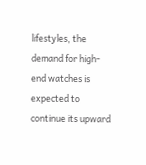lifestyles, the demand for high-end watches is expected to continue its upward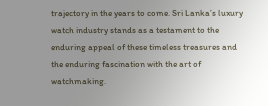trajectory in the years to come. Sri Lanka’s luxury watch industry stands as a testament to the enduring appeal of these timeless treasures and the enduring fascination with the art of watchmaking.